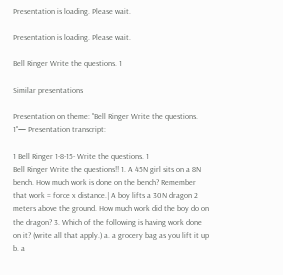Presentation is loading. Please wait.

Presentation is loading. Please wait.

Bell Ringer Write the questions. 1

Similar presentations

Presentation on theme: "Bell Ringer Write the questions. 1"— Presentation transcript:

1 Bell Ringer 1-8-15- Write the questions. 1
Bell Ringer Write the questions!! 1. A 45N girl sits on a 8N bench. How much work is done on the bench? Remember that work = force x distance.| A boy lifts a 30N dragon 2 meters above the ground. How much work did the boy do on the dragon? 3. Which of the following is having work done on it? (write all that apply.) a. a grocery bag as you lift it up b. a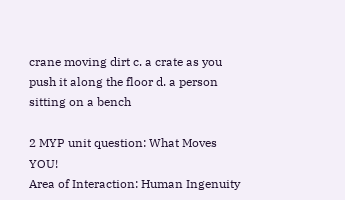crane moving dirt c. a crate as you push it along the floor d. a person sitting on a bench

2 MYP unit question: What Moves YOU!
Area of Interaction: Human Ingenuity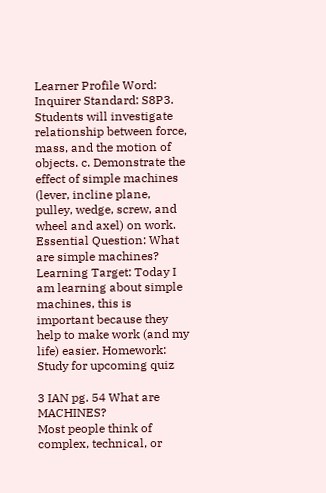Learner Profile Word: Inquirer Standard: S8P3. Students will investigate relationship between force, mass, and the motion of objects. c. Demonstrate the effect of simple machines (lever, incline plane, pulley, wedge, screw, and wheel and axel) on work. Essential Question: What are simple machines? Learning Target: Today I am learning about simple machines, this is important because they help to make work (and my life) easier. Homework: Study for upcoming quiz

3 IAN pg. 54 What are MACHINES?
Most people think of complex, technical, or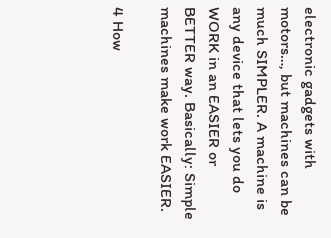electronic gadgets with motors…, but machines can be much SIMPLER. A machine is any device that lets you do WORK in an EASIER or BETTER way. Basically: Simple machines make work EASIER.

4 How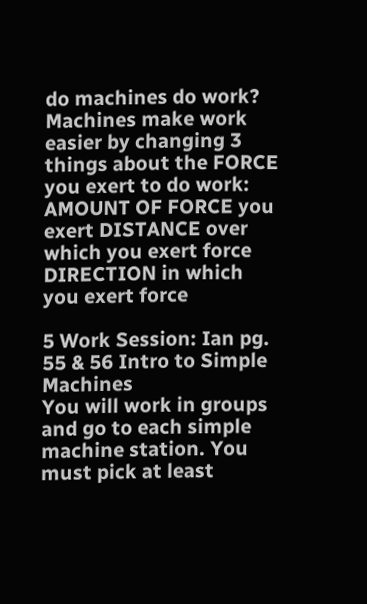do machines do work? Machines make work easier by changing 3 things about the FORCE you exert to do work: AMOUNT OF FORCE you exert DISTANCE over which you exert force DIRECTION in which you exert force

5 Work Session: Ian pg. 55 & 56 Intro to Simple Machines
You will work in groups and go to each simple machine station. You must pick at least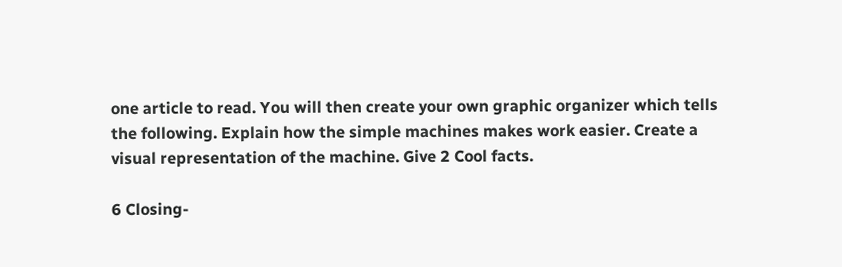one article to read. You will then create your own graphic organizer which tells the following. Explain how the simple machines makes work easier. Create a visual representation of the machine. Give 2 Cool facts.

6 Closing-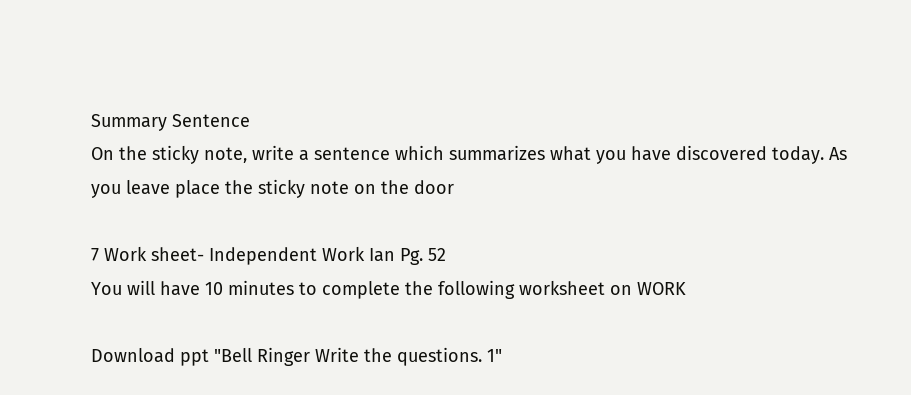Summary Sentence
On the sticky note, write a sentence which summarizes what you have discovered today. As you leave place the sticky note on the door

7 Work sheet- Independent Work Ian Pg. 52
You will have 10 minutes to complete the following worksheet on WORK

Download ppt "Bell Ringer Write the questions. 1"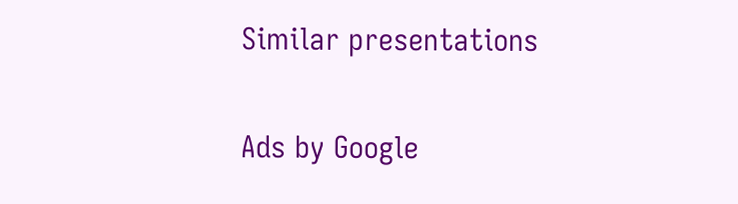Similar presentations

Ads by Google